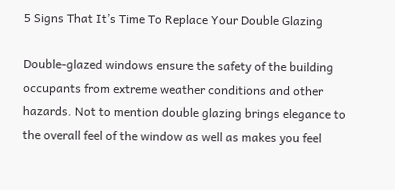5 Signs That It’s Time To Replace Your Double Glazing

Double-glazed windows ensure the safety of the building occupants from extreme weather conditions and other hazards. Not to mention double glazing brings elegance to the overall feel of the window as well as makes you feel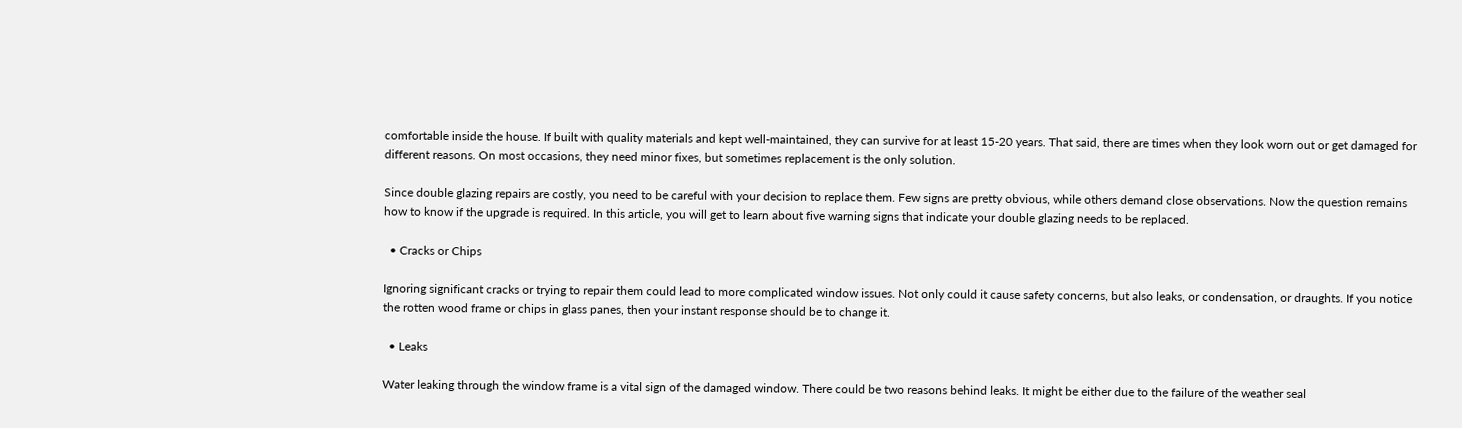comfortable inside the house. If built with quality materials and kept well-maintained, they can survive for at least 15-20 years. That said, there are times when they look worn out or get damaged for different reasons. On most occasions, they need minor fixes, but sometimes replacement is the only solution.

Since double glazing repairs are costly, you need to be careful with your decision to replace them. Few signs are pretty obvious, while others demand close observations. Now the question remains how to know if the upgrade is required. In this article, you will get to learn about five warning signs that indicate your double glazing needs to be replaced.

  • Cracks or Chips

Ignoring significant cracks or trying to repair them could lead to more complicated window issues. Not only could it cause safety concerns, but also leaks, or condensation, or draughts. If you notice the rotten wood frame or chips in glass panes, then your instant response should be to change it.

  • Leaks

Water leaking through the window frame is a vital sign of the damaged window. There could be two reasons behind leaks. It might be either due to the failure of the weather seal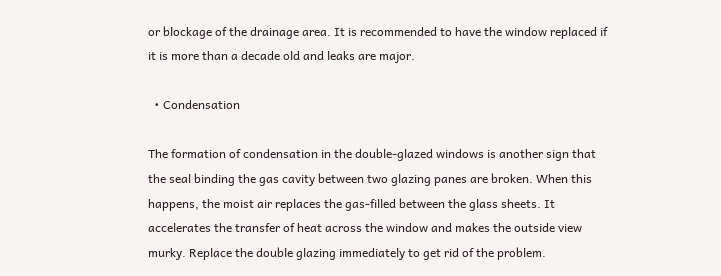or blockage of the drainage area. It is recommended to have the window replaced if it is more than a decade old and leaks are major.

  • Condensation

The formation of condensation in the double-glazed windows is another sign that the seal binding the gas cavity between two glazing panes are broken. When this happens, the moist air replaces the gas-filled between the glass sheets. It accelerates the transfer of heat across the window and makes the outside view murky. Replace the double glazing immediately to get rid of the problem.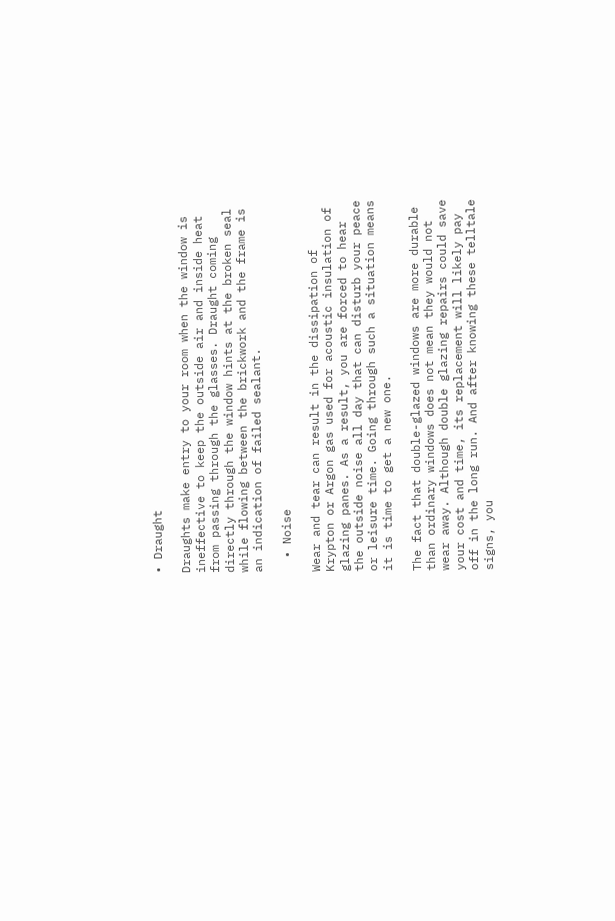• Draught

Draughts make entry to your room when the window is ineffective to keep the outside air and inside heat from passing through the glasses. Draught coming directly through the window hints at the broken seal while flowing between the brickwork and the frame is an indication of failed sealant.

  • Noise

Wear and tear can result in the dissipation of Krypton or Argon gas used for acoustic insulation of glazing panes. As a result, you are forced to hear the outside noise all day that can disturb your peace or leisure time. Going through such a situation means it is time to get a new one.

The fact that double-glazed windows are more durable than ordinary windows does not mean they would not wear away. Although double glazing repairs could save your cost and time, its replacement will likely pay off in the long run. And after knowing these telltale signs, you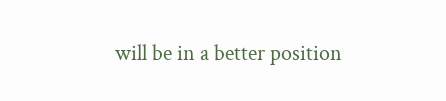will be in a better position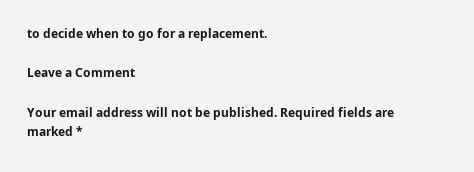to decide when to go for a replacement.

Leave a Comment

Your email address will not be published. Required fields are marked *